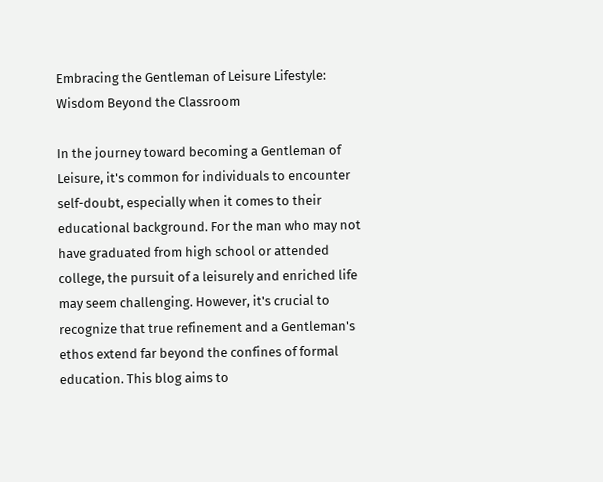Embracing the Gentleman of Leisure Lifestyle: Wisdom Beyond the Classroom

In the journey toward becoming a Gentleman of Leisure, it's common for individuals to encounter self-doubt, especially when it comes to their educational background. For the man who may not have graduated from high school or attended college, the pursuit of a leisurely and enriched life may seem challenging. However, it's crucial to recognize that true refinement and a Gentleman's ethos extend far beyond the confines of formal education. This blog aims to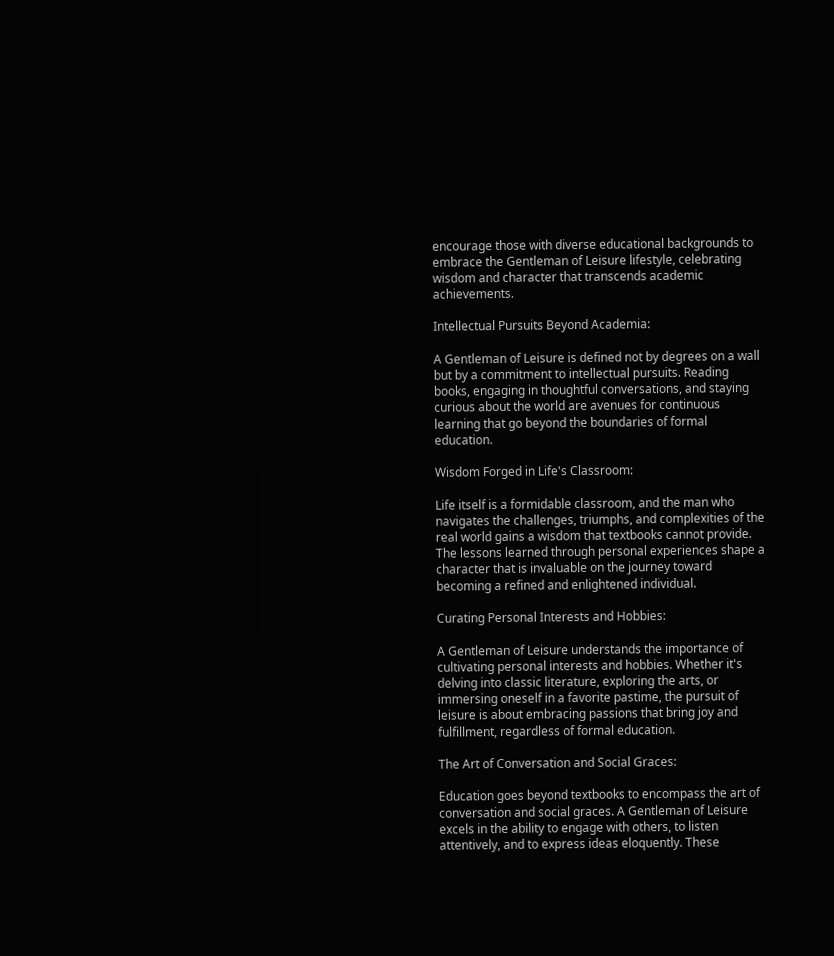encourage those with diverse educational backgrounds to embrace the Gentleman of Leisure lifestyle, celebrating wisdom and character that transcends academic achievements.

Intellectual Pursuits Beyond Academia:

A Gentleman of Leisure is defined not by degrees on a wall but by a commitment to intellectual pursuits. Reading books, engaging in thoughtful conversations, and staying curious about the world are avenues for continuous learning that go beyond the boundaries of formal education.

Wisdom Forged in Life's Classroom:

Life itself is a formidable classroom, and the man who navigates the challenges, triumphs, and complexities of the real world gains a wisdom that textbooks cannot provide. The lessons learned through personal experiences shape a character that is invaluable on the journey toward becoming a refined and enlightened individual.

Curating Personal Interests and Hobbies:

A Gentleman of Leisure understands the importance of cultivating personal interests and hobbies. Whether it's delving into classic literature, exploring the arts, or immersing oneself in a favorite pastime, the pursuit of leisure is about embracing passions that bring joy and fulfillment, regardless of formal education.

The Art of Conversation and Social Graces:

Education goes beyond textbooks to encompass the art of conversation and social graces. A Gentleman of Leisure excels in the ability to engage with others, to listen attentively, and to express ideas eloquently. These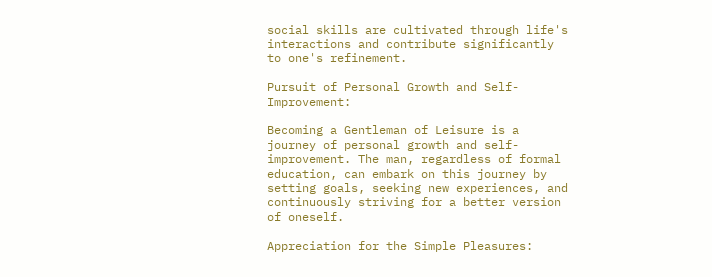social skills are cultivated through life's interactions and contribute significantly to one's refinement.

Pursuit of Personal Growth and Self-Improvement:

Becoming a Gentleman of Leisure is a journey of personal growth and self-improvement. The man, regardless of formal education, can embark on this journey by setting goals, seeking new experiences, and continuously striving for a better version of oneself.

Appreciation for the Simple Pleasures: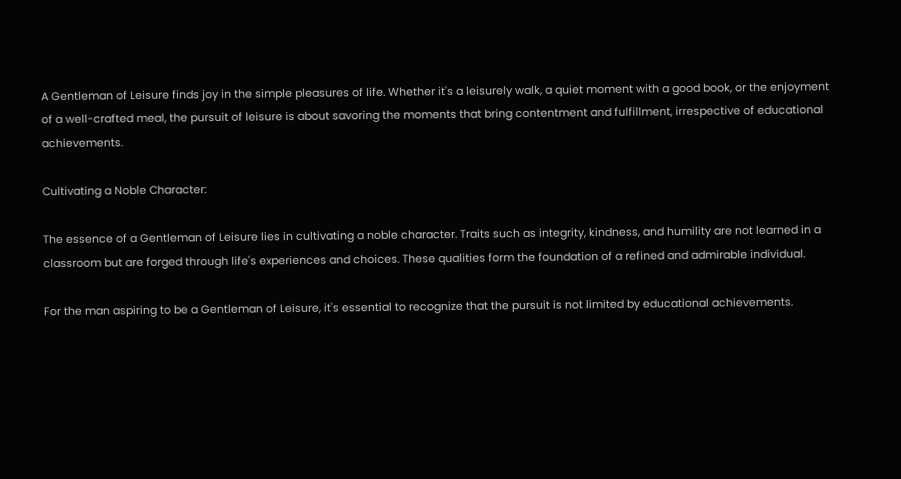A Gentleman of Leisure finds joy in the simple pleasures of life. Whether it's a leisurely walk, a quiet moment with a good book, or the enjoyment of a well-crafted meal, the pursuit of leisure is about savoring the moments that bring contentment and fulfillment, irrespective of educational achievements.

Cultivating a Noble Character:

The essence of a Gentleman of Leisure lies in cultivating a noble character. Traits such as integrity, kindness, and humility are not learned in a classroom but are forged through life's experiences and choices. These qualities form the foundation of a refined and admirable individual.

For the man aspiring to be a Gentleman of Leisure, it's essential to recognize that the pursuit is not limited by educational achievements.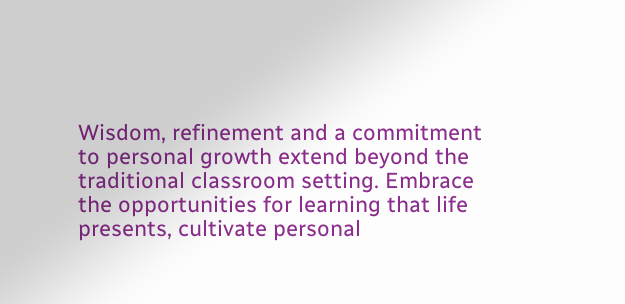Wisdom, refinement and a commitment to personal growth extend beyond the traditional classroom setting. Embrace the opportunities for learning that life presents, cultivate personal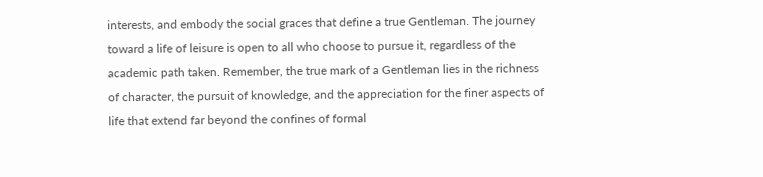interests, and embody the social graces that define a true Gentleman. The journey toward a life of leisure is open to all who choose to pursue it, regardless of the academic path taken. Remember, the true mark of a Gentleman lies in the richness of character, the pursuit of knowledge, and the appreciation for the finer aspects of life that extend far beyond the confines of formal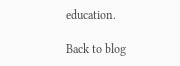education.

Back to blog